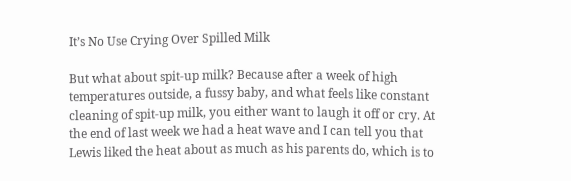It’s No Use Crying Over Spilled Milk

But what about spit-up milk? Because after a week of high temperatures outside, a fussy baby, and what feels like constant cleaning of spit-up milk, you either want to laugh it off or cry. At the end of last week we had a heat wave and I can tell you that Lewis liked the heat about as much as his parents do, which is to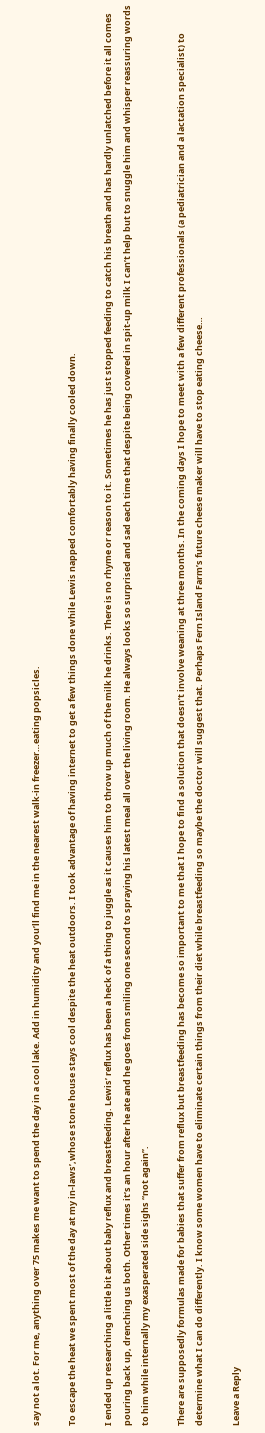say not a lot. For me, anything over 75 makes me want to spend the day in a cool lake. Add in humidity and you’ll find me in the nearest walk-in freezer…eating popsicles.

To escape the heat we spent most of the day at my in-laws’,whose stone house stays cool despite the heat outdoors. I took advantage of having internet to get a few things done while Lewis napped comfortably having finally cooled down.

I ended up researching a little bit about baby reflux and breastfeeding. Lewis’ reflux has been a heck of a thing to juggle as it causes him to throw up much of the milk he drinks. There is no rhyme or reason to it. Sometimes he has just stopped feeding to catch his breath and has hardly unlatched before it all comes pouring back up, drenching us both. Other times it’s an hour after he ate and he goes from smiling one second to spraying his latest meal all over the living room. He always looks so surprised and sad each time that despite being covered in spit-up milk I can’t help but to snuggle him and whisper reassuring words to him while internally my exasperated side sighs “not again”.

There are supposedly formulas made for babies that suffer from reflux but breastfeeding has become so important to me that I hope to find a solution that doesn’t involve weaning at three months. In the coming days I hope to meet with a few different professionals (a pediatrician and a lactation specialist) to determine what I can do differently. I know some women have to eliminate certain things from their diet while breastfeeding so maybe the doctor will suggest that. Perhaps Fern Island Farm’s future cheese maker will have to stop eating cheese…

Leave a Reply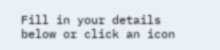Fill in your details below or click an icon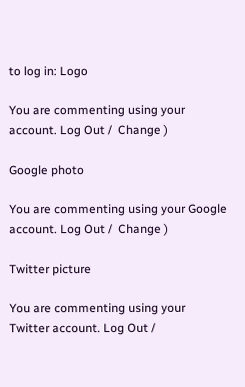to log in: Logo

You are commenting using your account. Log Out /  Change )

Google photo

You are commenting using your Google account. Log Out /  Change )

Twitter picture

You are commenting using your Twitter account. Log Out /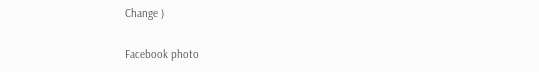Change )

Facebook photo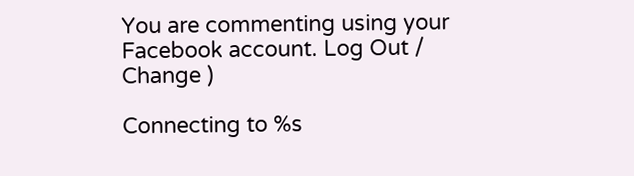You are commenting using your Facebook account. Log Out /  Change )

Connecting to %s